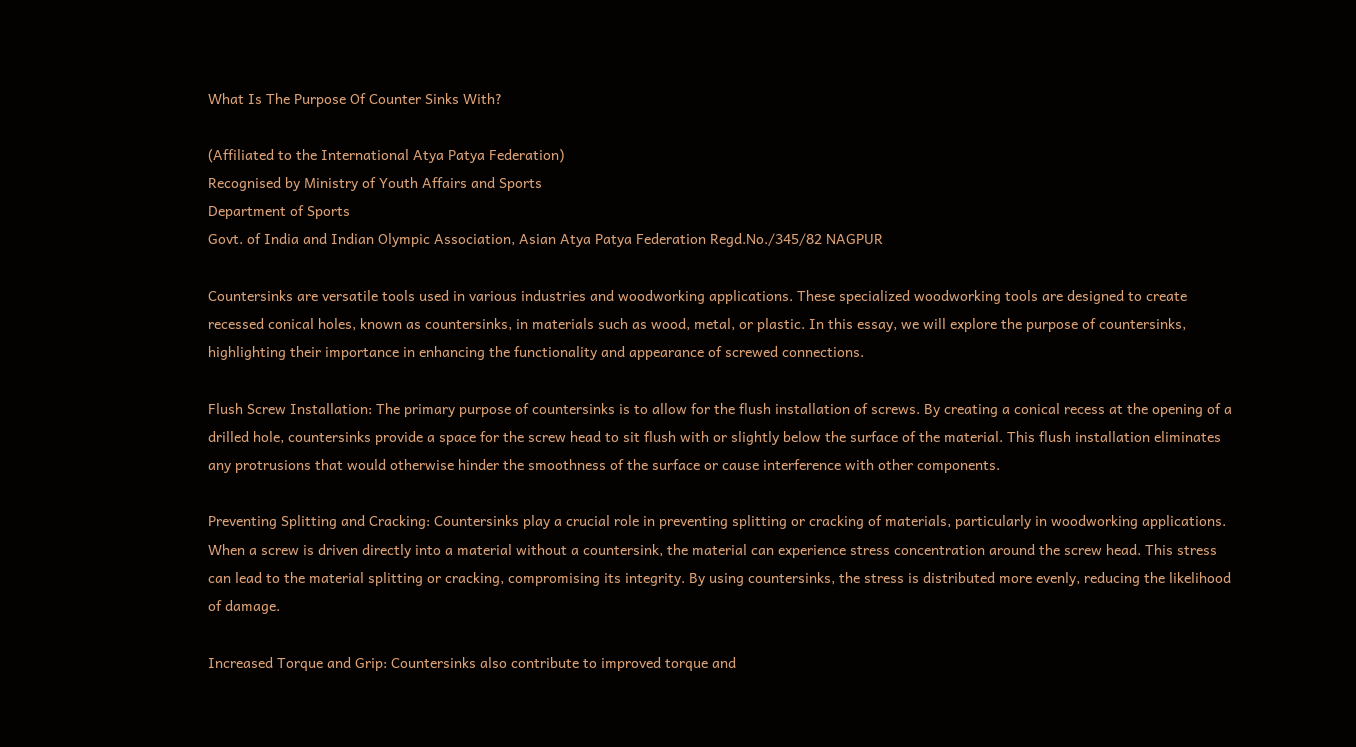What Is The Purpose Of Counter Sinks With?

(Affiliated to the International Atya Patya Federation)
Recognised by Ministry of Youth Affairs and Sports
Department of Sports
Govt. of India and Indian Olympic Association, Asian Atya Patya Federation Regd.No./345/82 NAGPUR

Countersinks are versatile tools used in various industries and woodworking applications. These specialized woodworking tools are designed to create recessed conical holes, known as countersinks, in materials such as wood, metal, or plastic. In this essay, we will explore the purpose of countersinks, highlighting their importance in enhancing the functionality and appearance of screwed connections.

Flush Screw Installation: The primary purpose of countersinks is to allow for the flush installation of screws. By creating a conical recess at the opening of a drilled hole, countersinks provide a space for the screw head to sit flush with or slightly below the surface of the material. This flush installation eliminates any protrusions that would otherwise hinder the smoothness of the surface or cause interference with other components.

Preventing Splitting and Cracking: Countersinks play a crucial role in preventing splitting or cracking of materials, particularly in woodworking applications. When a screw is driven directly into a material without a countersink, the material can experience stress concentration around the screw head. This stress can lead to the material splitting or cracking, compromising its integrity. By using countersinks, the stress is distributed more evenly, reducing the likelihood of damage.

Increased Torque and Grip: Countersinks also contribute to improved torque and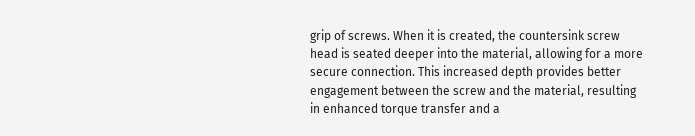grip of screws. When it is created, the countersink screw head is seated deeper into the material, allowing for a more secure connection. This increased depth provides better engagement between the screw and the material, resulting in enhanced torque transfer and a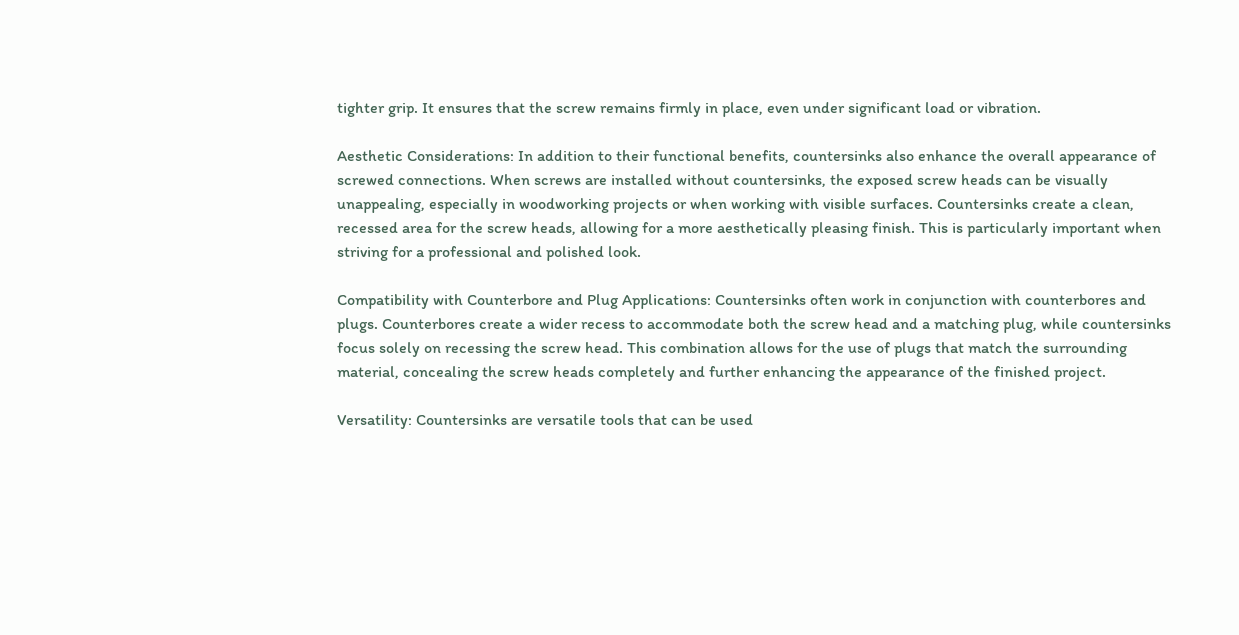tighter grip. It ensures that the screw remains firmly in place, even under significant load or vibration.

Aesthetic Considerations: In addition to their functional benefits, countersinks also enhance the overall appearance of screwed connections. When screws are installed without countersinks, the exposed screw heads can be visually unappealing, especially in woodworking projects or when working with visible surfaces. Countersinks create a clean, recessed area for the screw heads, allowing for a more aesthetically pleasing finish. This is particularly important when striving for a professional and polished look.

Compatibility with Counterbore and Plug Applications: Countersinks often work in conjunction with counterbores and plugs. Counterbores create a wider recess to accommodate both the screw head and a matching plug, while countersinks focus solely on recessing the screw head. This combination allows for the use of plugs that match the surrounding material, concealing the screw heads completely and further enhancing the appearance of the finished project.

Versatility: Countersinks are versatile tools that can be used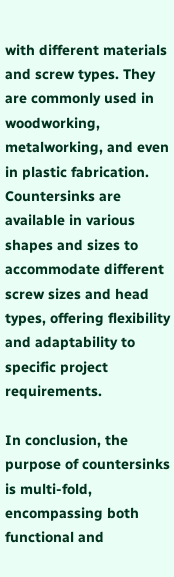with different materials and screw types. They are commonly used in woodworking, metalworking, and even in plastic fabrication. Countersinks are available in various shapes and sizes to accommodate different screw sizes and head types, offering flexibility and adaptability to specific project requirements.

In conclusion, the purpose of countersinks is multi-fold, encompassing both functional and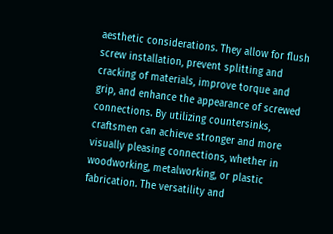aesthetic considerations. They allow for flush screw installation, prevent splitting and cracking of materials, improve torque and grip, and enhance the appearance of screwed connections. By utilizing countersinks, craftsmen can achieve stronger and more visually pleasing connections, whether in woodworking, metalworking, or plastic fabrication. The versatility and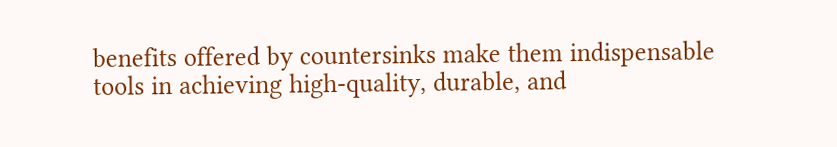benefits offered by countersinks make them indispensable tools in achieving high-quality, durable, and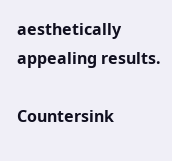aesthetically appealing results.

Countersink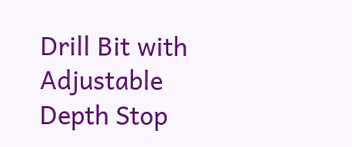Drill Bit with Adjustable Depth Stop